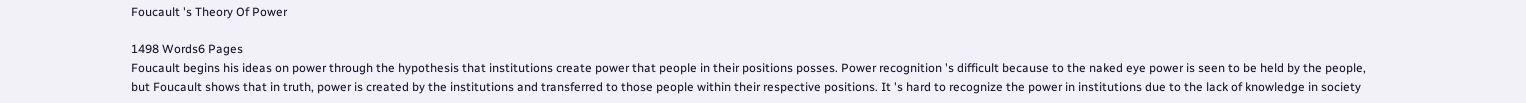Foucault 's Theory Of Power

1498 Words6 Pages
Foucault begins his ideas on power through the hypothesis that institutions create power that people in their positions posses. Power recognition 's difficult because to the naked eye power is seen to be held by the people, but Foucault shows that in truth, power is created by the institutions and transferred to those people within their respective positions. It 's hard to recognize the power in institutions due to the lack of knowledge in society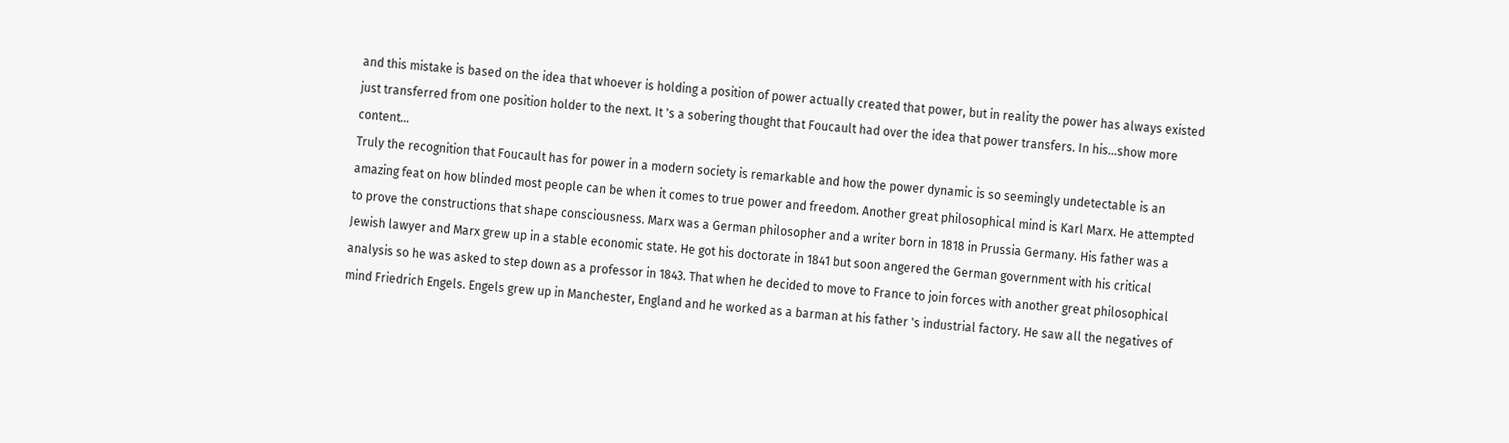and this mistake is based on the idea that whoever is holding a position of power actually created that power, but in reality the power has always existed just transferred from one position holder to the next. It 's a sobering thought that Foucault had over the idea that power transfers. In his…show more content…
Truly the recognition that Foucault has for power in a modern society is remarkable and how the power dynamic is so seemingly undetectable is an amazing feat on how blinded most people can be when it comes to true power and freedom. Another great philosophical mind is Karl Marx. He attempted to prove the constructions that shape consciousness. Marx was a German philosopher and a writer born in 1818 in Prussia Germany. His father was a Jewish lawyer and Marx grew up in a stable economic state. He got his doctorate in 1841 but soon angered the German government with his critical analysis so he was asked to step down as a professor in 1843. That when he decided to move to France to join forces with another great philosophical mind Friedrich Engels. Engels grew up in Manchester, England and he worked as a barman at his father 's industrial factory. He saw all the negatives of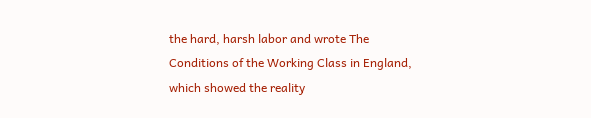the hard, harsh labor and wrote The Conditions of the Working Class in England, which showed the reality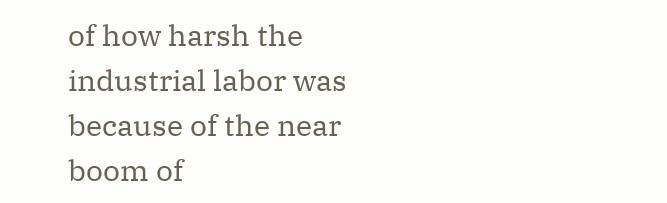of how harsh the industrial labor was because of the near boom of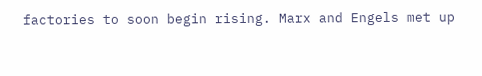factories to soon begin rising. Marx and Engels met up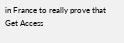in France to really prove that
Get Access